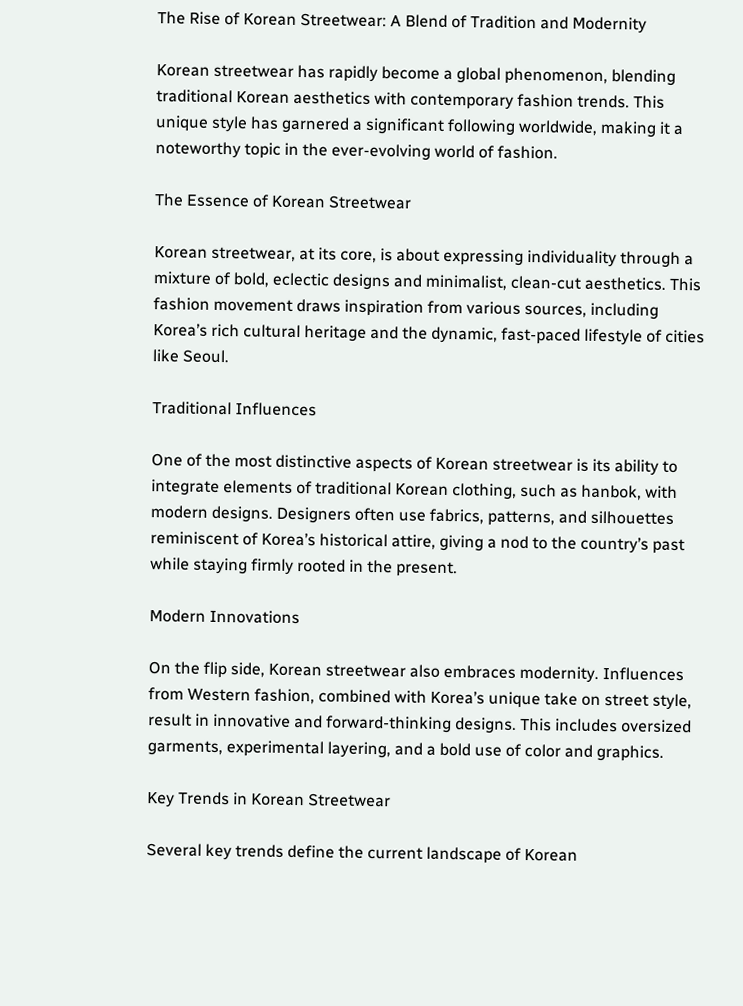The Rise of Korean Streetwear: A Blend of Tradition and Modernity

Korean streetwear has rapidly become a global phenomenon, blending traditional Korean aesthetics with contemporary fashion trends. This unique style has garnered a significant following worldwide, making it a noteworthy topic in the ever-evolving world of fashion.

The Essence of Korean Streetwear

Korean streetwear, at its core, is about expressing individuality through a mixture of bold, eclectic designs and minimalist, clean-cut aesthetics. This fashion movement draws inspiration from various sources, including Korea’s rich cultural heritage and the dynamic, fast-paced lifestyle of cities like Seoul.

Traditional Influences

One of the most distinctive aspects of Korean streetwear is its ability to integrate elements of traditional Korean clothing, such as hanbok, with modern designs. Designers often use fabrics, patterns, and silhouettes reminiscent of Korea’s historical attire, giving a nod to the country’s past while staying firmly rooted in the present.

Modern Innovations

On the flip side, Korean streetwear also embraces modernity. Influences from Western fashion, combined with Korea’s unique take on street style, result in innovative and forward-thinking designs. This includes oversized garments, experimental layering, and a bold use of color and graphics.

Key Trends in Korean Streetwear

Several key trends define the current landscape of Korean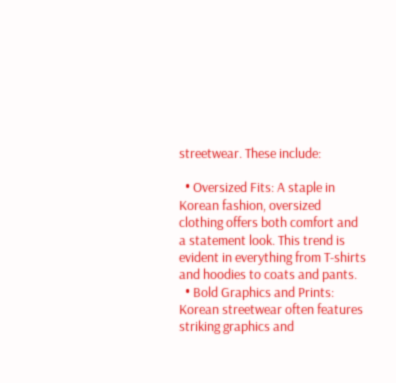streetwear. These include:

  • Oversized Fits: A staple in Korean fashion, oversized clothing offers both comfort and a statement look. This trend is evident in everything from T-shirts and hoodies to coats and pants.
  • Bold Graphics and Prints: Korean streetwear often features striking graphics and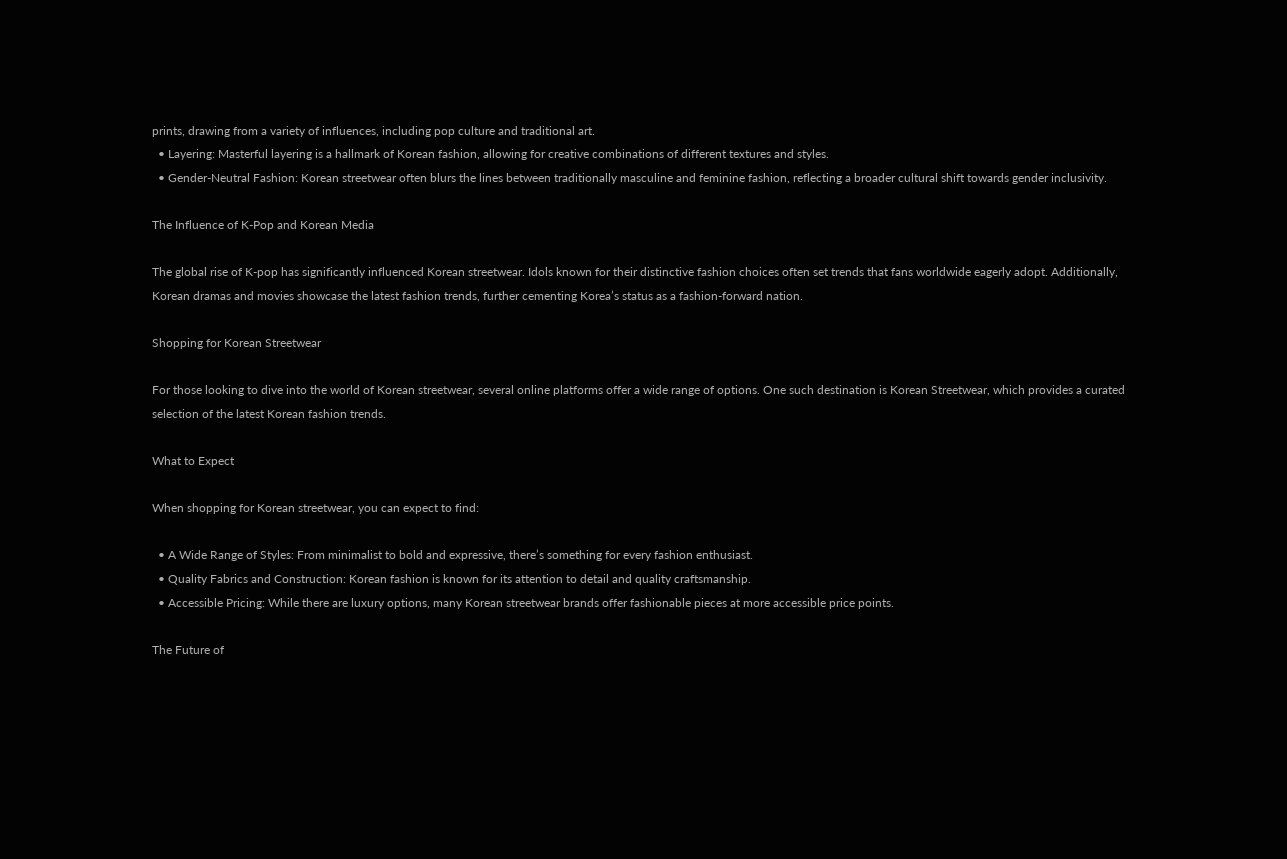prints, drawing from a variety of influences, including pop culture and traditional art.
  • Layering: Masterful layering is a hallmark of Korean fashion, allowing for creative combinations of different textures and styles.
  • Gender-Neutral Fashion: Korean streetwear often blurs the lines between traditionally masculine and feminine fashion, reflecting a broader cultural shift towards gender inclusivity.

The Influence of K-Pop and Korean Media

The global rise of K-pop has significantly influenced Korean streetwear. Idols known for their distinctive fashion choices often set trends that fans worldwide eagerly adopt. Additionally, Korean dramas and movies showcase the latest fashion trends, further cementing Korea’s status as a fashion-forward nation.

Shopping for Korean Streetwear

For those looking to dive into the world of Korean streetwear, several online platforms offer a wide range of options. One such destination is Korean Streetwear, which provides a curated selection of the latest Korean fashion trends.

What to Expect

When shopping for Korean streetwear, you can expect to find:

  • A Wide Range of Styles: From minimalist to bold and expressive, there’s something for every fashion enthusiast.
  • Quality Fabrics and Construction: Korean fashion is known for its attention to detail and quality craftsmanship.
  • Accessible Pricing: While there are luxury options, many Korean streetwear brands offer fashionable pieces at more accessible price points.

The Future of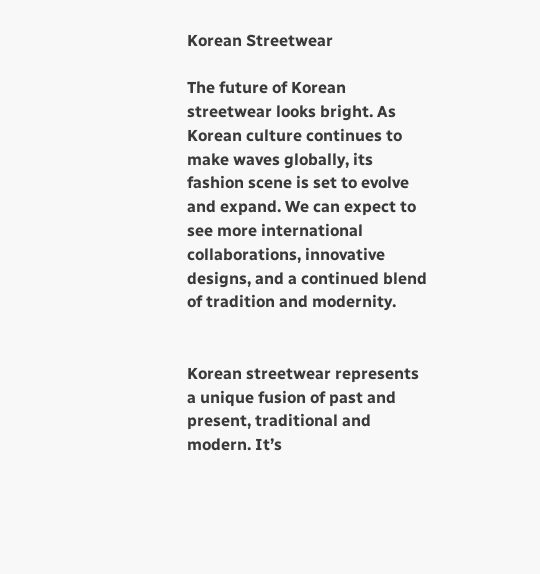Korean Streetwear

The future of Korean streetwear looks bright. As Korean culture continues to make waves globally, its fashion scene is set to evolve and expand. We can expect to see more international collaborations, innovative designs, and a continued blend of tradition and modernity.


Korean streetwear represents a unique fusion of past and present, traditional and modern. It’s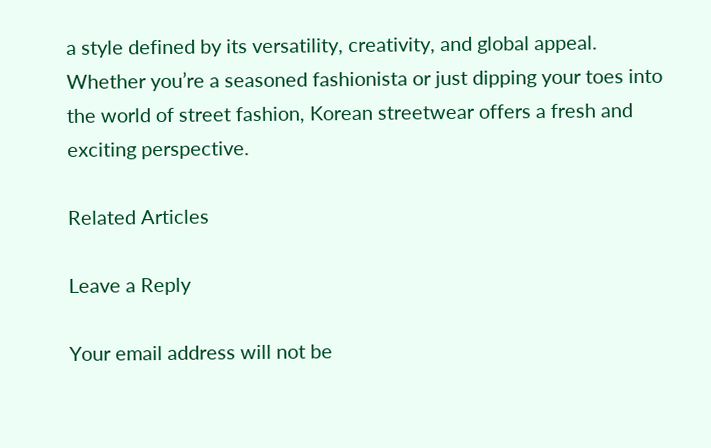a style defined by its versatility, creativity, and global appeal. Whether you’re a seasoned fashionista or just dipping your toes into the world of street fashion, Korean streetwear offers a fresh and exciting perspective.

Related Articles

Leave a Reply

Your email address will not be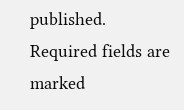published. Required fields are marked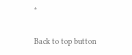*

Back to top button